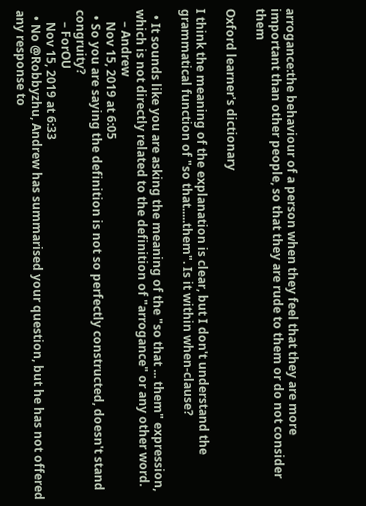arrogance:the behaviour of a person when they feel that they are more important than other people, so that they are rude to them or do not consider them

Oxford learner's dictionary

I think the meaning of the explanation is clear, but I don't understand the grammatical function of "so that.....them". Is it within when-clause?

  • It sounds like you are asking the meaning of the "so that ... them" expression, which is not directly related to the definition of "arrogance" or any other word.
    – Andrew
    Nov 15, 2019 at 6:05
  • So you are saying the definition is not so perfectly constructed, doesn't stand congruity?
    – ForOU
    Nov 15, 2019 at 6:33
  • No @Robbyzhu, Andrew has summarised your question, but he has not offered any response to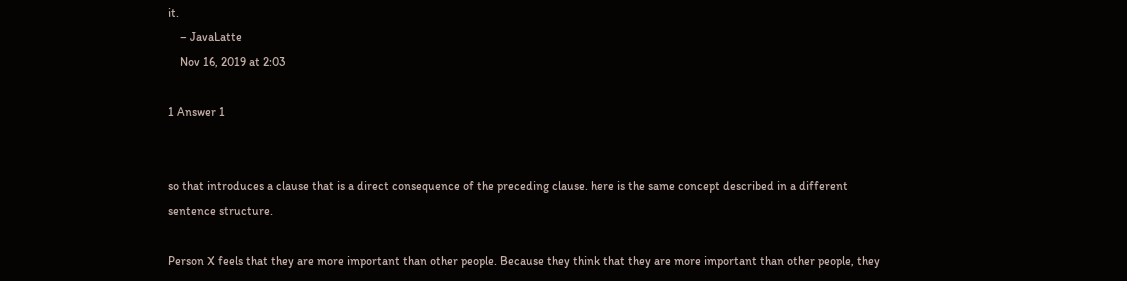it.
    – JavaLatte
    Nov 16, 2019 at 2:03

1 Answer 1


so that introduces a clause that is a direct consequence of the preceding clause. here is the same concept described in a different sentence structure.

Person X feels that they are more important than other people. Because they think that they are more important than other people, they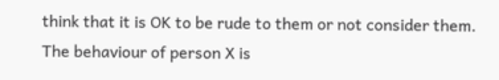think that it is OK to be rude to them or not consider them. The behaviour of person X is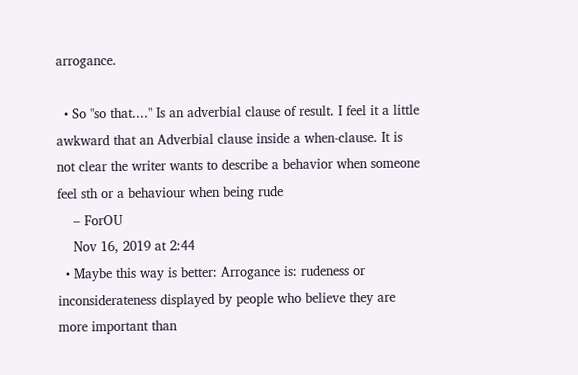arrogance.

  • So "so that...." Is an adverbial clause of result. I feel it a little awkward that an Adverbial clause inside a when-clause. It is not clear the writer wants to describe a behavior when someone feel sth or a behaviour when being rude
    – ForOU
    Nov 16, 2019 at 2:44
  • Maybe this way is better: Arrogance is: rudeness or inconsiderateness displayed by people who believe they are more important than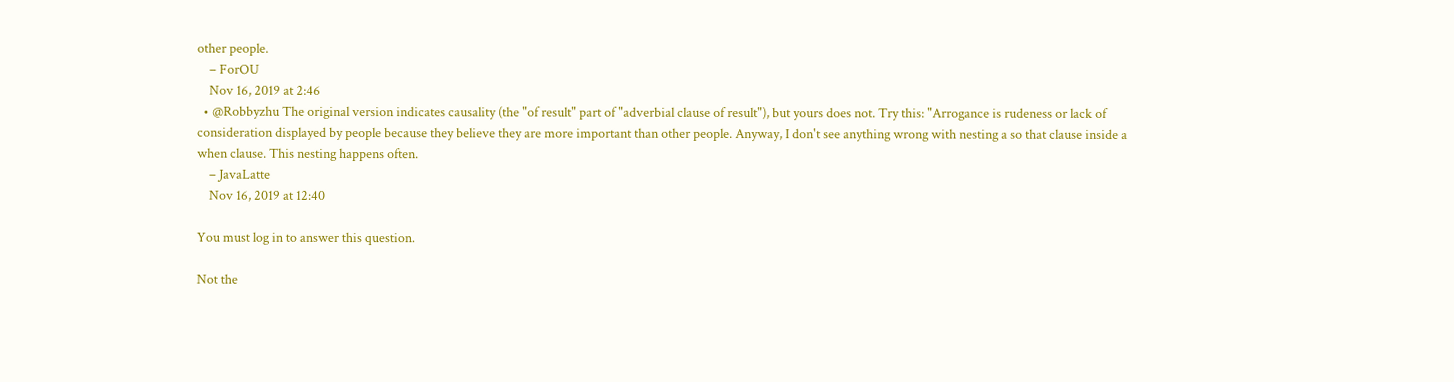other people.
    – ForOU
    Nov 16, 2019 at 2:46
  • @Robbyzhu The original version indicates causality (the "of result" part of "adverbial clause of result"), but yours does not. Try this: "Arrogance is rudeness or lack of consideration displayed by people because they believe they are more important than other people. Anyway, I don't see anything wrong with nesting a so that clause inside a when clause. This nesting happens often.
    – JavaLatte
    Nov 16, 2019 at 12:40

You must log in to answer this question.

Not the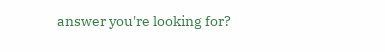answer you're looking for?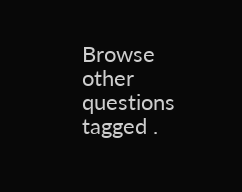Browse other questions tagged .